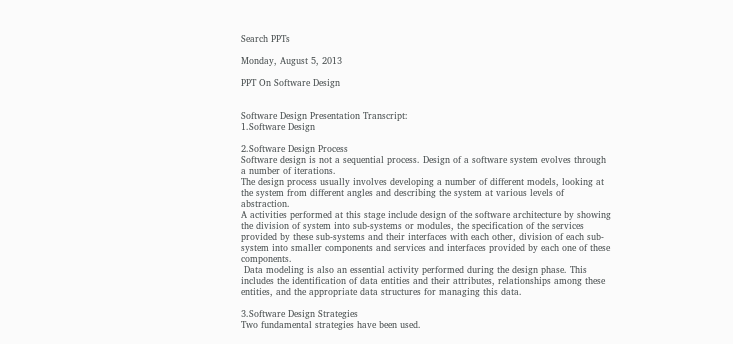Search PPTs

Monday, August 5, 2013

PPT On Software Design


Software Design Presentation Transcript:
1.Software Design

2.Software Design Process
Software design is not a sequential process. Design of a software system evolves through a number of iterations.
The design process usually involves developing a number of different models, looking at the system from different angles and describing the system at various levels of abstraction.
A activities performed at this stage include design of the software architecture by showing the division of system into sub-systems or modules, the specification of the services provided by these sub-systems and their interfaces with each other, division of each sub-system into smaller components and services and interfaces provided by each one of these components.
 Data modeling is also an essential activity performed during the design phase. This includes the identification of data entities and their attributes, relationships among these entities, and the appropriate data structures for managing this data.

3.Software Design Strategies
Two fundamental strategies have been used.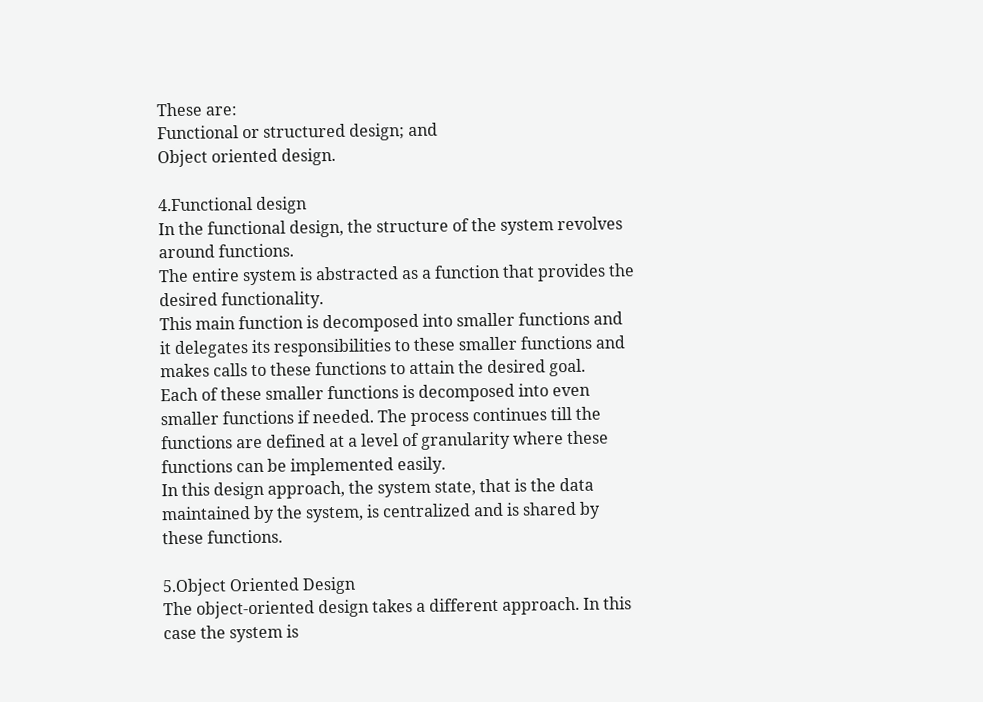These are:
Functional or structured design; and
Object oriented design.

4.Functional design
In the functional design, the structure of the system revolves around functions.
The entire system is abstracted as a function that provides the desired functionality.
This main function is decomposed into smaller functions and it delegates its responsibilities to these smaller functions and makes calls to these functions to attain the desired goal.
Each of these smaller functions is decomposed into even smaller functions if needed. The process continues till the functions are defined at a level of granularity where these functions can be implemented easily.
In this design approach, the system state, that is the data maintained by the system, is centralized and is shared by these functions.

5.Object Oriented Design
The object-oriented design takes a different approach. In this case the system is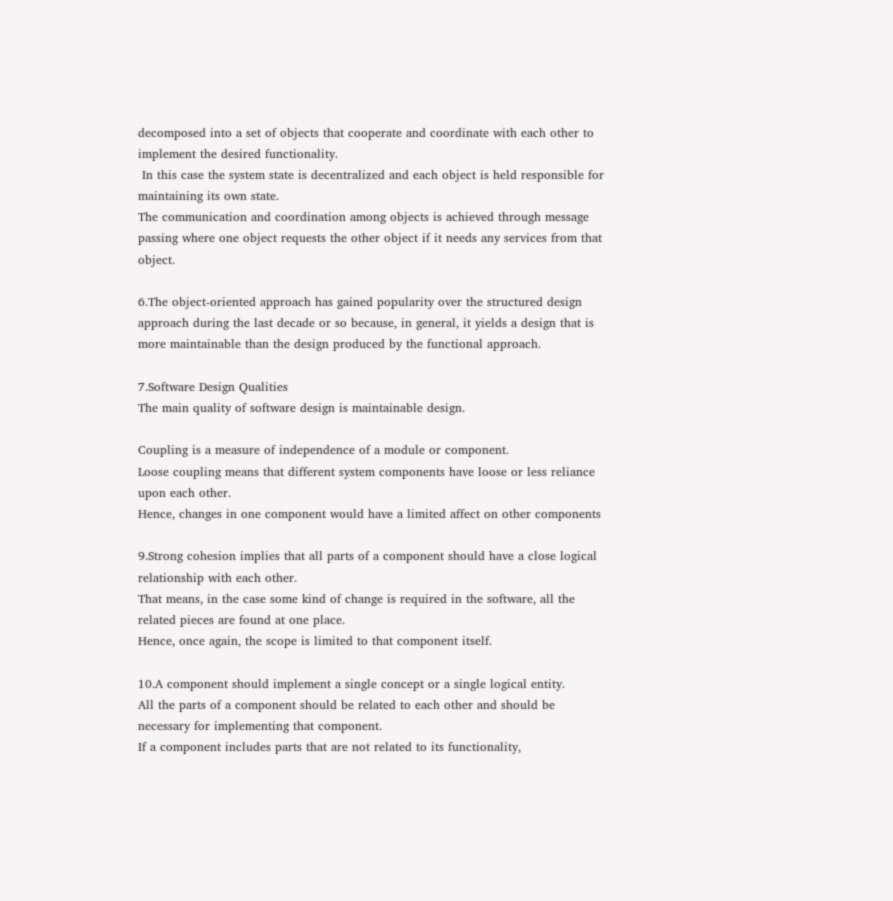decomposed into a set of objects that cooperate and coordinate with each other to implement the desired functionality.
 In this case the system state is decentralized and each object is held responsible for maintaining its own state.
The communication and coordination among objects is achieved through message passing where one object requests the other object if it needs any services from that object.

6.The object-oriented approach has gained popularity over the structured design approach during the last decade or so because, in general, it yields a design that is more maintainable than the design produced by the functional approach.

7.Software Design Qualities
The main quality of software design is maintainable design.

Coupling is a measure of independence of a module or component.
Loose coupling means that different system components have loose or less reliance upon each other.
Hence, changes in one component would have a limited affect on other components

9.Strong cohesion implies that all parts of a component should have a close logical relationship with each other.
That means, in the case some kind of change is required in the software, all the related pieces are found at one place.
Hence, once again, the scope is limited to that component itself.

10.A component should implement a single concept or a single logical entity.
All the parts of a component should be related to each other and should be necessary for implementing that component.
If a component includes parts that are not related to its functionality,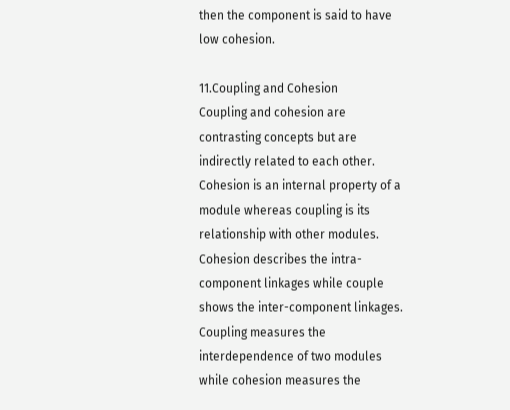then the component is said to have low cohesion.

11.Coupling and Cohesion
Coupling and cohesion are contrasting concepts but are indirectly related to each other.
Cohesion is an internal property of a module whereas coupling is its relationship with other modules.
Cohesion describes the intra-component linkages while couple shows the inter-component linkages. Coupling measures the interdependence of two modules while cohesion measures the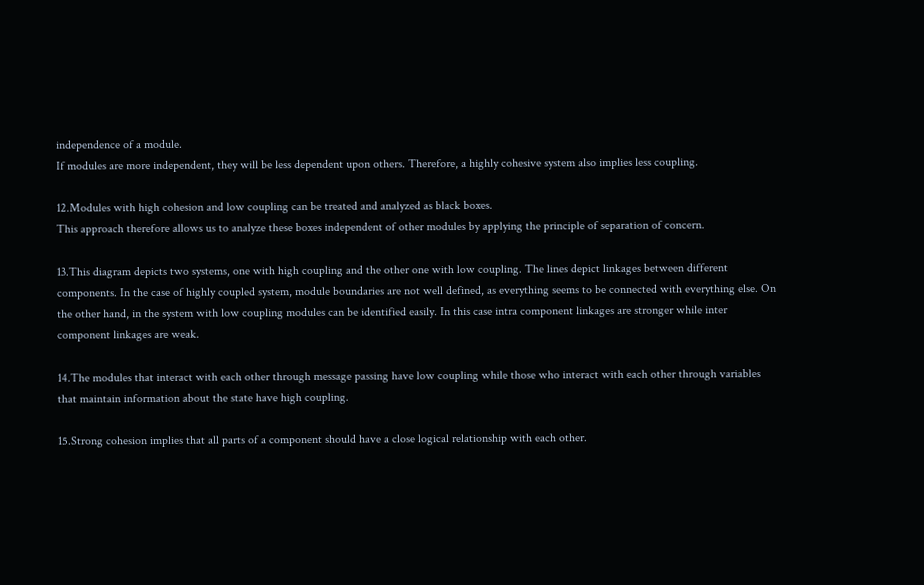independence of a module.
If modules are more independent, they will be less dependent upon others. Therefore, a highly cohesive system also implies less coupling.

12.Modules with high cohesion and low coupling can be treated and analyzed as black boxes.
This approach therefore allows us to analyze these boxes independent of other modules by applying the principle of separation of concern.

13.This diagram depicts two systems, one with high coupling and the other one with low coupling. The lines depict linkages between different components. In the case of highly coupled system, module boundaries are not well defined, as everything seems to be connected with everything else. On the other hand, in the system with low coupling modules can be identified easily. In this case intra component linkages are stronger while inter component linkages are weak.

14.The modules that interact with each other through message passing have low coupling while those who interact with each other through variables that maintain information about the state have high coupling.

15.Strong cohesion implies that all parts of a component should have a close logical relationship with each other.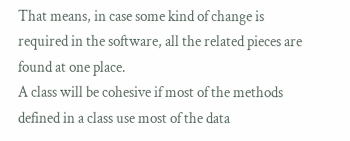That means, in case some kind of change is required in the software, all the related pieces are found at one place.
A class will be cohesive if most of the methods defined in a class use most of the data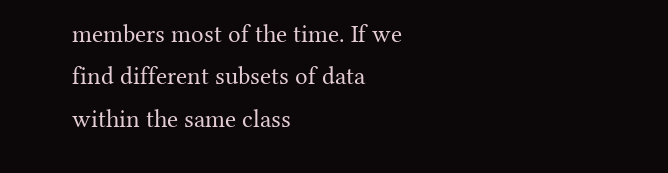members most of the time. If we find different subsets of data within the same class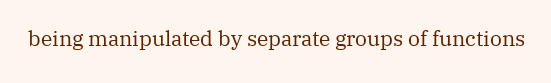being manipulated by separate groups of functions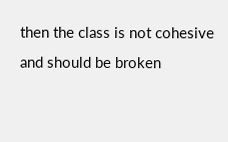then the class is not cohesive and should be broken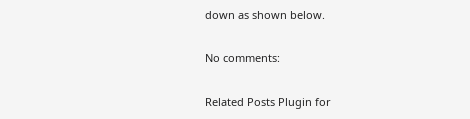down as shown below.

No comments:

Related Posts Plugin for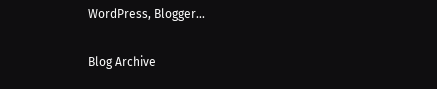WordPress, Blogger...

Blog Archive